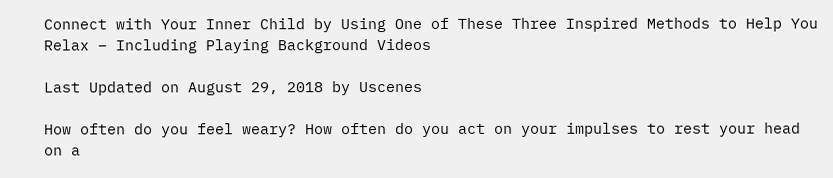Connect with Your Inner Child by Using One of These Three Inspired Methods to Help You Relax – Including Playing Background Videos

Last Updated on August 29, 2018 by Uscenes

How often do you feel weary? How often do you act on your impulses to rest your head on a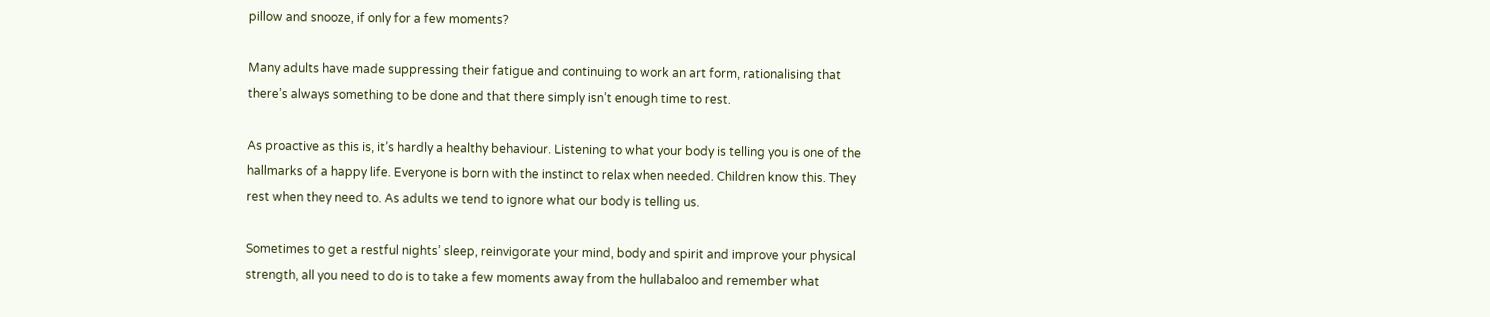pillow and snooze, if only for a few moments?

Many adults have made suppressing their fatigue and continuing to work an art form, rationalising that there’s always something to be done and that there simply isn’t enough time to rest.

As proactive as this is, it’s hardly a healthy behaviour. Listening to what your body is telling you is one of the hallmarks of a happy life. Everyone is born with the instinct to relax when needed. Children know this. They rest when they need to. As adults we tend to ignore what our body is telling us.

Sometimes to get a restful nights’ sleep, reinvigorate your mind, body and spirit and improve your physical strength, all you need to do is to take a few moments away from the hullabaloo and remember what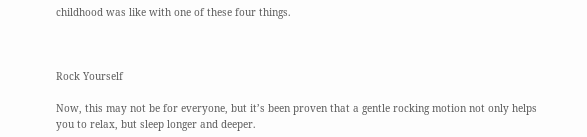childhood was like with one of these four things.



Rock Yourself

Now, this may not be for everyone, but it’s been proven that a gentle rocking motion not only helps you to relax, but sleep longer and deeper.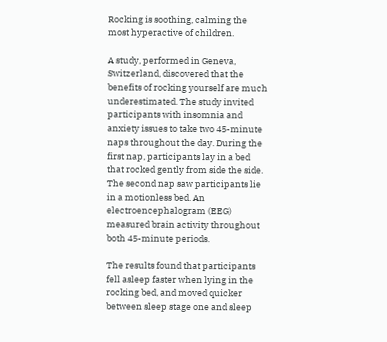Rocking is soothing, calming the most hyperactive of children.

A study, performed in Geneva, Switzerland, discovered that the benefits of rocking yourself are much underestimated. The study invited participants with insomnia and anxiety issues to take two 45-minute naps throughout the day. During the first nap, participants lay in a bed that rocked gently from side the side. The second nap saw participants lie in a motionless bed. An electroencephalogram (EEG) measured brain activity throughout both 45-minute periods.

The results found that participants fell asleep faster when lying in the rocking bed, and moved quicker between sleep stage one and sleep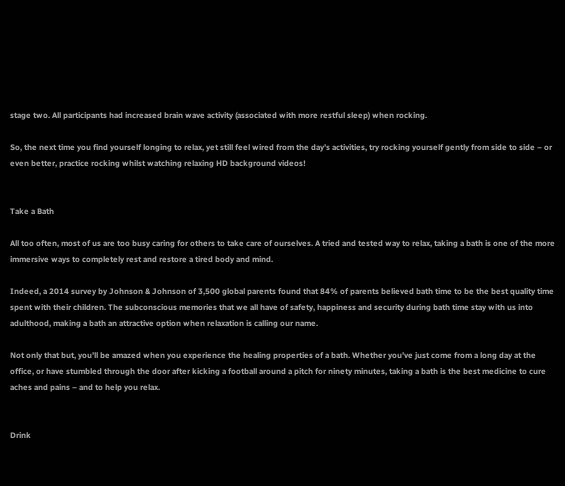stage two. All participants had increased brain wave activity (associated with more restful sleep) when rocking.

So, the next time you find yourself longing to relax, yet still feel wired from the day’s activities, try rocking yourself gently from side to side – or even better, practice rocking whilst watching relaxing HD background videos!


Take a Bath

All too often, most of us are too busy caring for others to take care of ourselves. A tried and tested way to relax, taking a bath is one of the more immersive ways to completely rest and restore a tired body and mind.

Indeed, a 2014 survey by Johnson & Johnson of 3,500 global parents found that 84% of parents believed bath time to be the best quality time spent with their children. The subconscious memories that we all have of safety, happiness and security during bath time stay with us into adulthood, making a bath an attractive option when relaxation is calling our name.

Not only that but, you’ll be amazed when you experience the healing properties of a bath. Whether you’ve just come from a long day at the office, or have stumbled through the door after kicking a football around a pitch for ninety minutes, taking a bath is the best medicine to cure aches and pains – and to help you relax.


Drink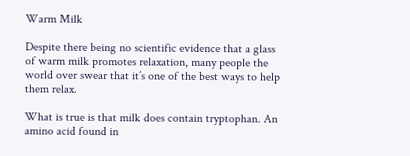Warm Milk

Despite there being no scientific evidence that a glass of warm milk promotes relaxation, many people the world over swear that it’s one of the best ways to help them relax.

What is true is that milk does contain tryptophan. An amino acid found in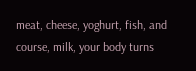meat, cheese, yoghurt, fish, and course, milk, your body turns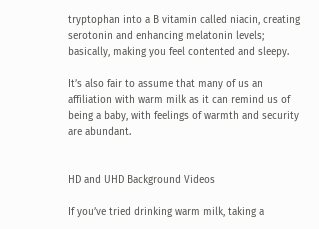tryptophan into a B vitamin called niacin, creating serotonin and enhancing melatonin levels; basically, making you feel contented and sleepy.

It’s also fair to assume that many of us an affiliation with warm milk as it can remind us of being a baby, with feelings of warmth and security are abundant.


HD and UHD Background Videos

If you’ve tried drinking warm milk, taking a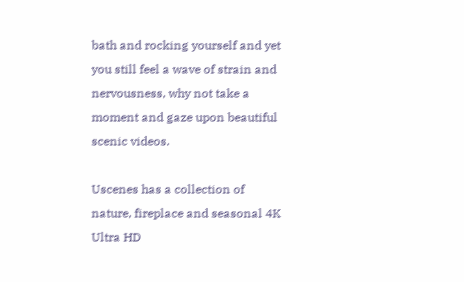bath and rocking yourself and yet you still feel a wave of strain and nervousness, why not take a moment and gaze upon beautiful scenic videos.

Uscenes has a collection of nature, fireplace and seasonal 4K Ultra HD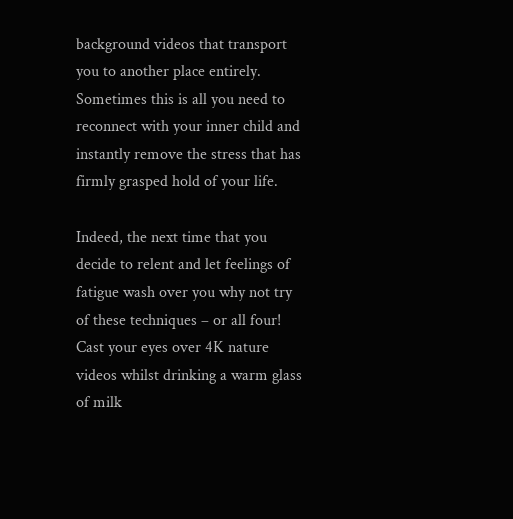background videos that transport you to another place entirely. Sometimes this is all you need to reconnect with your inner child and instantly remove the stress that has firmly grasped hold of your life.

Indeed, the next time that you decide to relent and let feelings of fatigue wash over you why not try of these techniques – or all four! Cast your eyes over 4K nature videos whilst drinking a warm glass of milk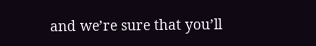and we’re sure that you’ll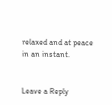relaxed and at peace in an instant.


Leave a Reply